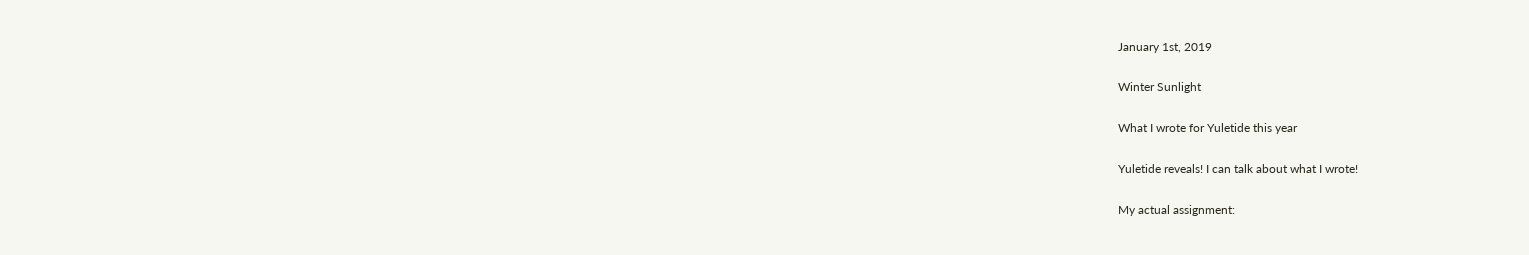January 1st, 2019

Winter Sunlight

What I wrote for Yuletide this year

Yuletide reveals! I can talk about what I wrote!

My actual assignment: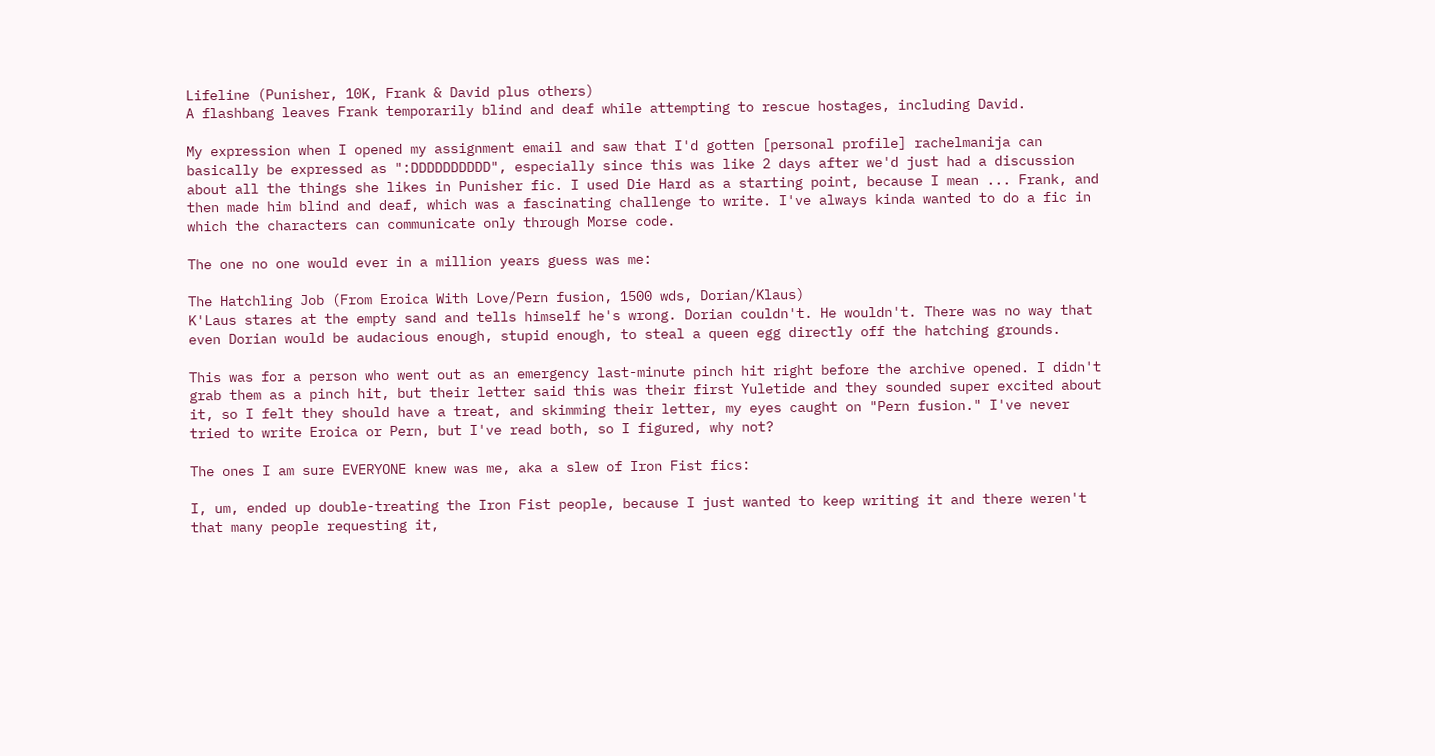Lifeline (Punisher, 10K, Frank & David plus others)
A flashbang leaves Frank temporarily blind and deaf while attempting to rescue hostages, including David.

My expression when I opened my assignment email and saw that I'd gotten [personal profile] rachelmanija can basically be expressed as ":DDDDDDDDDD", especially since this was like 2 days after we'd just had a discussion about all the things she likes in Punisher fic. I used Die Hard as a starting point, because I mean ... Frank, and then made him blind and deaf, which was a fascinating challenge to write. I've always kinda wanted to do a fic in which the characters can communicate only through Morse code.

The one no one would ever in a million years guess was me:

The Hatchling Job (From Eroica With Love/Pern fusion, 1500 wds, Dorian/Klaus)
K'Laus stares at the empty sand and tells himself he's wrong. Dorian couldn't. He wouldn't. There was no way that even Dorian would be audacious enough, stupid enough, to steal a queen egg directly off the hatching grounds.

This was for a person who went out as an emergency last-minute pinch hit right before the archive opened. I didn't grab them as a pinch hit, but their letter said this was their first Yuletide and they sounded super excited about it, so I felt they should have a treat, and skimming their letter, my eyes caught on "Pern fusion." I've never tried to write Eroica or Pern, but I've read both, so I figured, why not?

The ones I am sure EVERYONE knew was me, aka a slew of Iron Fist fics:

I, um, ended up double-treating the Iron Fist people, because I just wanted to keep writing it and there weren't that many people requesting it,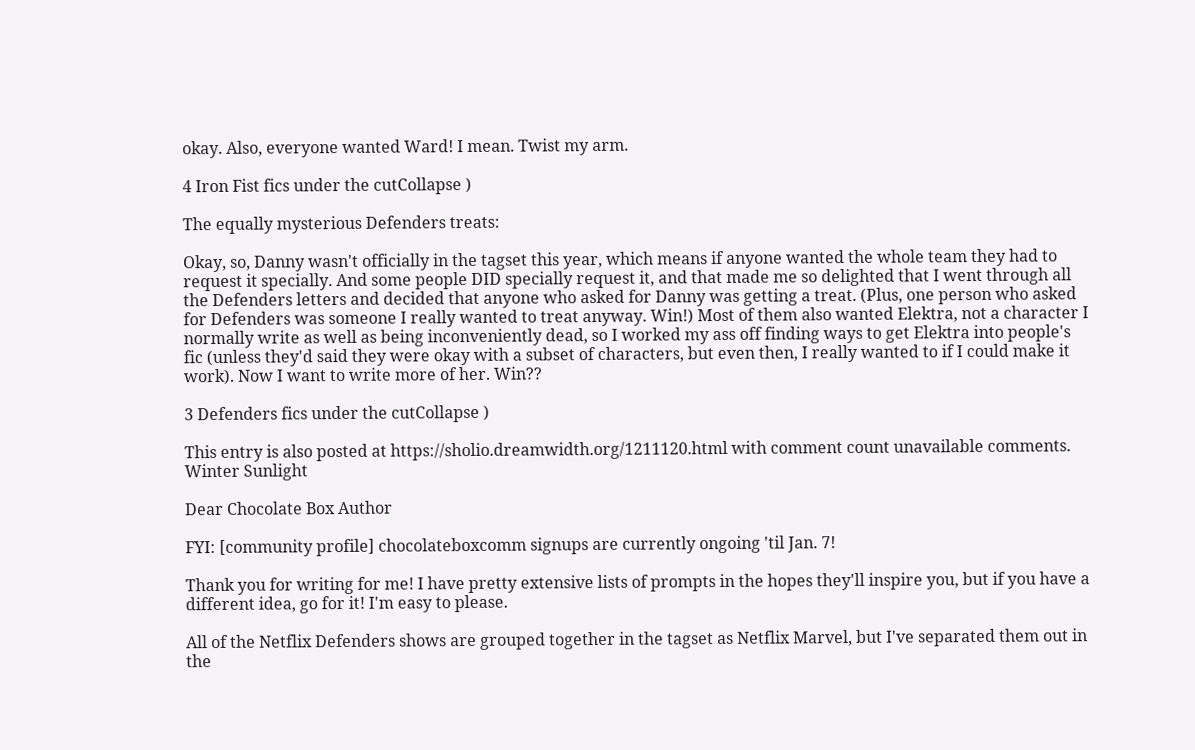okay. Also, everyone wanted Ward! I mean. Twist my arm.

4 Iron Fist fics under the cutCollapse )

The equally mysterious Defenders treats:

Okay, so, Danny wasn't officially in the tagset this year, which means if anyone wanted the whole team they had to request it specially. And some people DID specially request it, and that made me so delighted that I went through all the Defenders letters and decided that anyone who asked for Danny was getting a treat. (Plus, one person who asked for Defenders was someone I really wanted to treat anyway. Win!) Most of them also wanted Elektra, not a character I normally write as well as being inconveniently dead, so I worked my ass off finding ways to get Elektra into people's fic (unless they'd said they were okay with a subset of characters, but even then, I really wanted to if I could make it work). Now I want to write more of her. Win??

3 Defenders fics under the cutCollapse )

This entry is also posted at https://sholio.dreamwidth.org/1211120.html with comment count unavailable comments.
Winter Sunlight

Dear Chocolate Box Author

FYI: [community profile] chocolateboxcomm signups are currently ongoing 'til Jan. 7!

Thank you for writing for me! I have pretty extensive lists of prompts in the hopes they'll inspire you, but if you have a different idea, go for it! I'm easy to please.

All of the Netflix Defenders shows are grouped together in the tagset as Netflix Marvel, but I've separated them out in the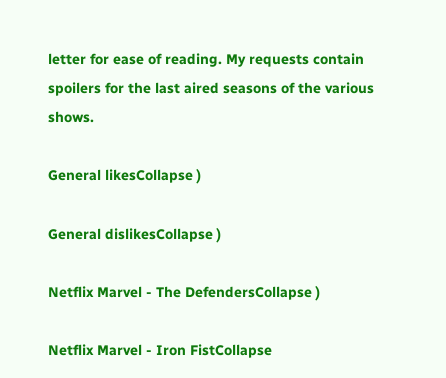letter for ease of reading. My requests contain spoilers for the last aired seasons of the various shows.

General likesCollapse )

General dislikesCollapse )

Netflix Marvel - The DefendersCollapse )

Netflix Marvel - Iron FistCollapse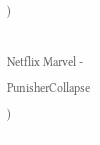)

Netflix Marvel - PunisherCollapse )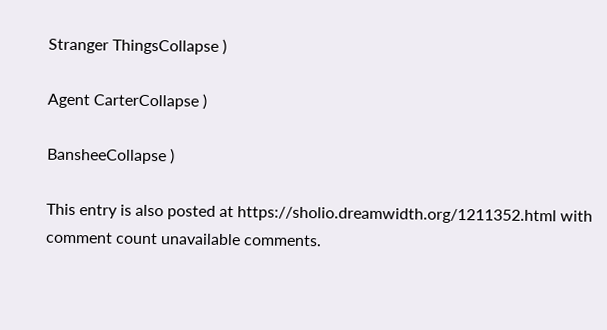Stranger ThingsCollapse )

Agent CarterCollapse )

BansheeCollapse )

This entry is also posted at https://sholio.dreamwidth.org/1211352.html with comment count unavailable comments.